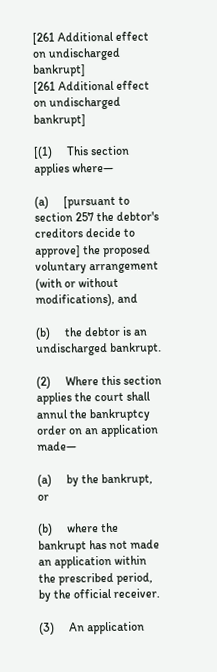[261 Additional effect on undischarged bankrupt]
[261 Additional effect on undischarged bankrupt]

[(1)     This section applies where—

(a)     [pursuant to section 257 the debtor's creditors decide to approve] the proposed voluntary arrangement (with or without modifications), and

(b)     the debtor is an undischarged bankrupt.

(2)     Where this section applies the court shall annul the bankruptcy order on an application made—

(a)     by the bankrupt, or

(b)     where the bankrupt has not made an application within the prescribed period, by the official receiver.

(3)     An application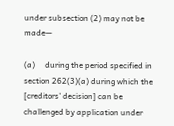under subsection (2) may not be made—

(a)     during the period specified in section 262(3)(a) during which the [creditors' decision] can be challenged by application under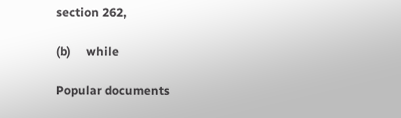section 262,

(b)     while

Popular documents